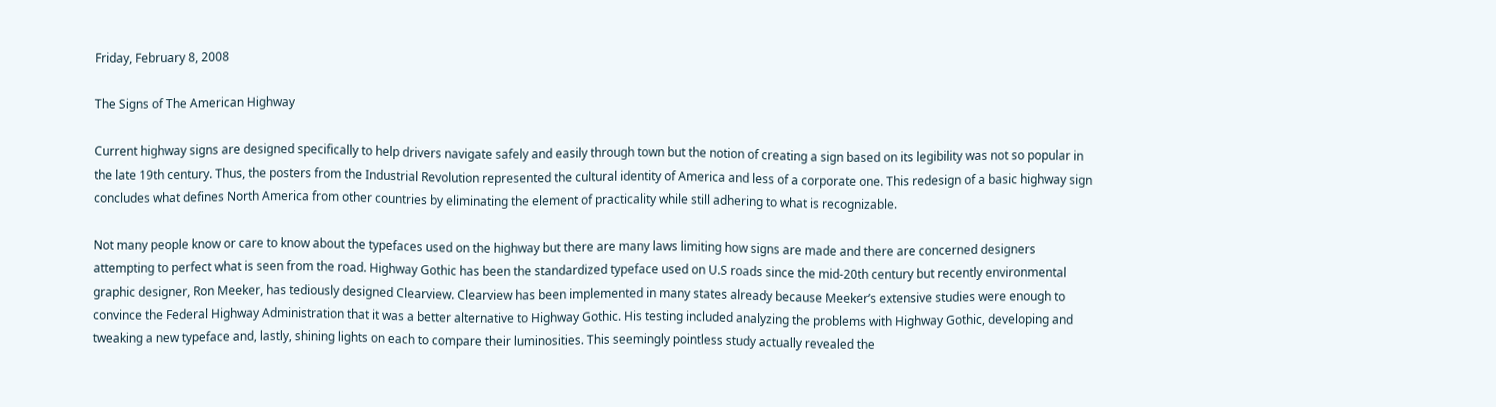Friday, February 8, 2008

The Signs of The American Highway

Current highway signs are designed specifically to help drivers navigate safely and easily through town but the notion of creating a sign based on its legibility was not so popular in the late 19th century. Thus, the posters from the Industrial Revolution represented the cultural identity of America and less of a corporate one. This redesign of a basic highway sign concludes what defines North America from other countries by eliminating the element of practicality while still adhering to what is recognizable.

Not many people know or care to know about the typefaces used on the highway but there are many laws limiting how signs are made and there are concerned designers attempting to perfect what is seen from the road. Highway Gothic has been the standardized typeface used on U.S roads since the mid-20th century but recently environmental graphic designer, Ron Meeker, has tediously designed Clearview. Clearview has been implemented in many states already because Meeker’s extensive studies were enough to convince the Federal Highway Administration that it was a better alternative to Highway Gothic. His testing included analyzing the problems with Highway Gothic, developing and tweaking a new typeface and, lastly, shining lights on each to compare their luminosities. This seemingly pointless study actually revealed the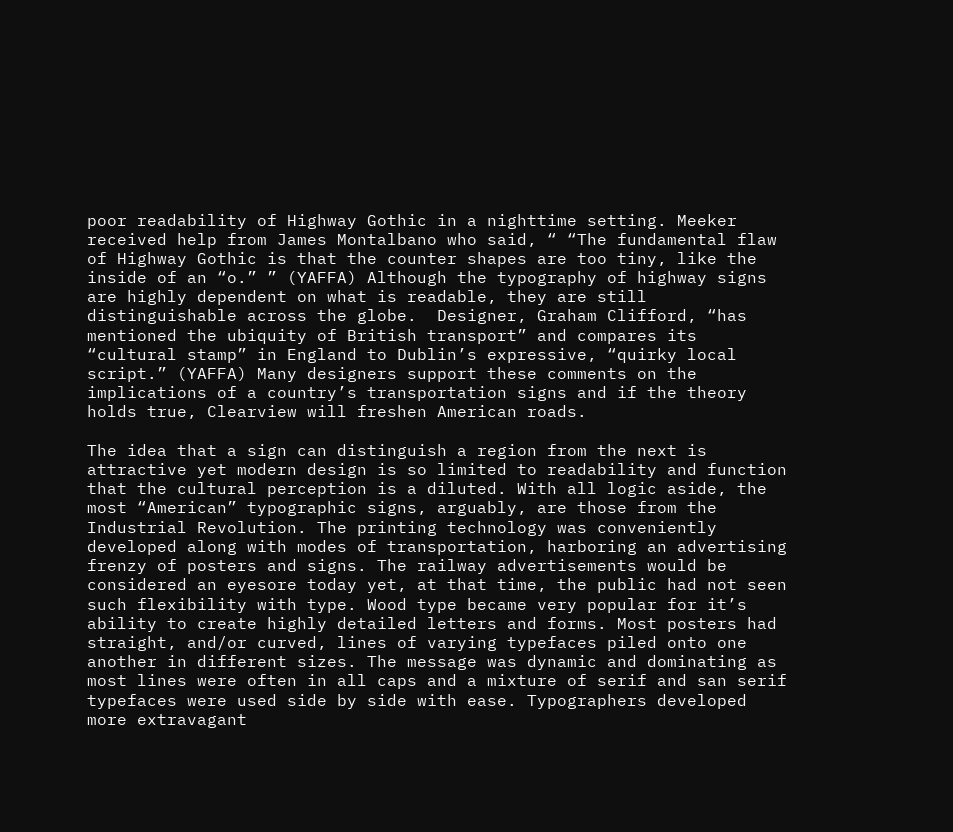poor readability of Highway Gothic in a nighttime setting. Meeker received help from James Montalbano who said, “ “The fundamental flaw of Highway Gothic is that the counter shapes are too tiny, like the inside of an “o.” ” (YAFFA) Although the typography of highway signs are highly dependent on what is readable, they are still distinguishable across the globe.  Designer, Graham Clifford, “has mentioned the ubiquity of British transport” and compares its “cultural stamp” in England to Dublin’s expressive, “quirky local script.” (YAFFA) Many designers support these comments on the implications of a country’s transportation signs and if the theory holds true, Clearview will freshen American roads.

The idea that a sign can distinguish a region from the next is attractive yet modern design is so limited to readability and function that the cultural perception is a diluted. With all logic aside, the most “American” typographic signs, arguably, are those from the Industrial Revolution. The printing technology was conveniently developed along with modes of transportation, harboring an advertising frenzy of posters and signs. The railway advertisements would be considered an eyesore today yet, at that time, the public had not seen such flexibility with type. Wood type became very popular for it’s ability to create highly detailed letters and forms. Most posters had straight, and/or curved, lines of varying typefaces piled onto one another in different sizes. The message was dynamic and dominating as most lines were often in all caps and a mixture of serif and san serif typefaces were used side by side with ease. Typographers developed more extravagant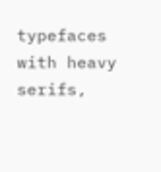typefaces with heavy serifs,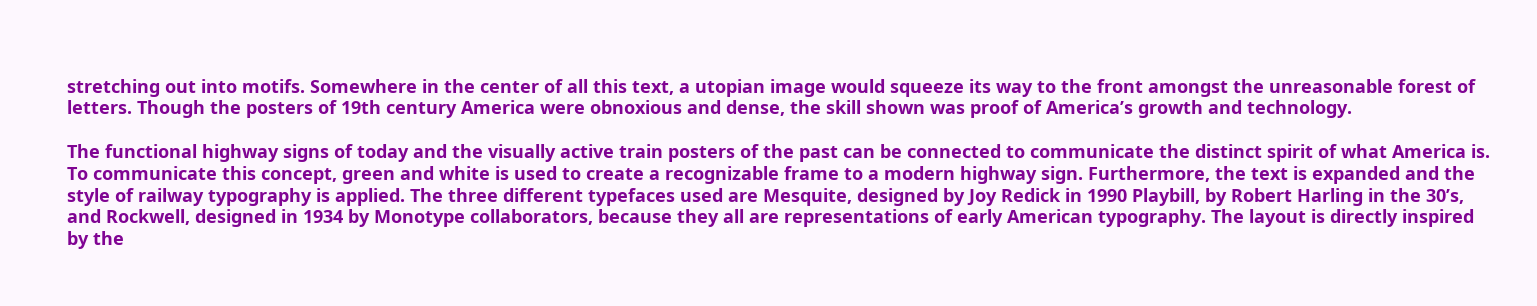stretching out into motifs. Somewhere in the center of all this text, a utopian image would squeeze its way to the front amongst the unreasonable forest of letters. Though the posters of 19th century America were obnoxious and dense, the skill shown was proof of America’s growth and technology.

The functional highway signs of today and the visually active train posters of the past can be connected to communicate the distinct spirit of what America is. To communicate this concept, green and white is used to create a recognizable frame to a modern highway sign. Furthermore, the text is expanded and the style of railway typography is applied. The three different typefaces used are Mesquite, designed by Joy Redick in 1990 Playbill, by Robert Harling in the 30’s, and Rockwell, designed in 1934 by Monotype collaborators, because they all are representations of early American typography. The layout is directly inspired by the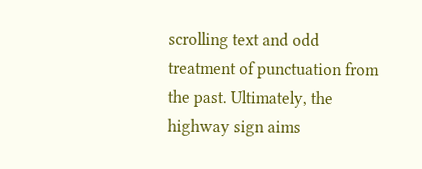scrolling text and odd treatment of punctuation from the past. Ultimately, the highway sign aims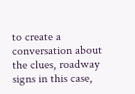to create a conversation about the clues, roadway signs in this case,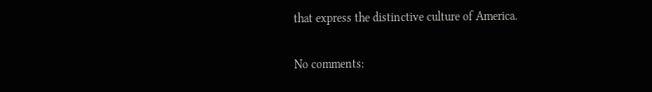that express the distinctive culture of America.

No comments: